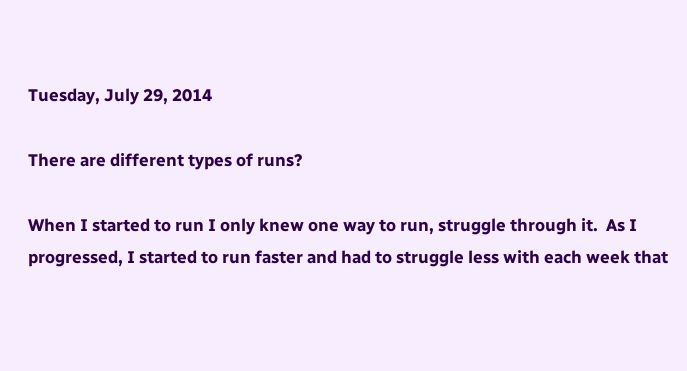Tuesday, July 29, 2014

There are different types of runs?

When I started to run I only knew one way to run, struggle through it.  As I progressed, I started to run faster and had to struggle less with each week that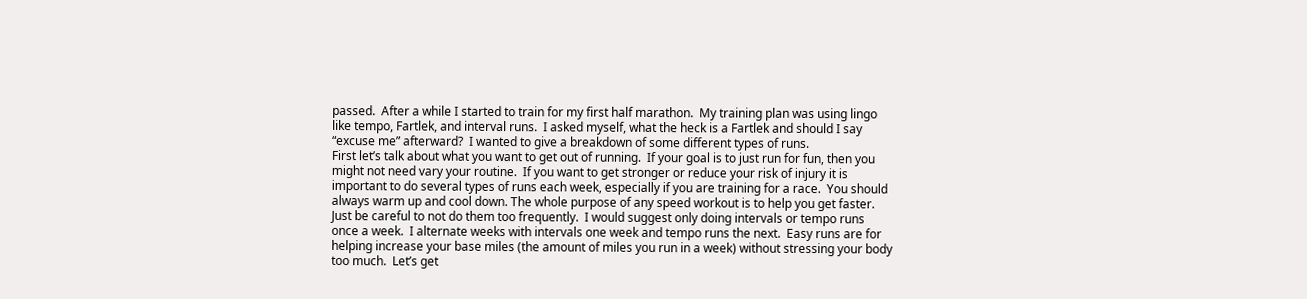passed.  After a while I started to train for my first half marathon.  My training plan was using lingo like tempo, Fartlek, and interval runs.  I asked myself, what the heck is a Fartlek and should I say “excuse me” afterward?  I wanted to give a breakdown of some different types of runs.
First let’s talk about what you want to get out of running.  If your goal is to just run for fun, then you might not need vary your routine.  If you want to get stronger or reduce your risk of injury it is important to do several types of runs each week, especially if you are training for a race.  You should always warm up and cool down. The whole purpose of any speed workout is to help you get faster.  Just be careful to not do them too frequently.  I would suggest only doing intervals or tempo runs once a week.  I alternate weeks with intervals one week and tempo runs the next.  Easy runs are for helping increase your base miles (the amount of miles you run in a week) without stressing your body too much.  Let’s get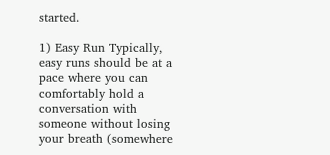started.

1) Easy Run Typically, easy runs should be at a pace where you can comfortably hold a conversation with someone without losing your breath (somewhere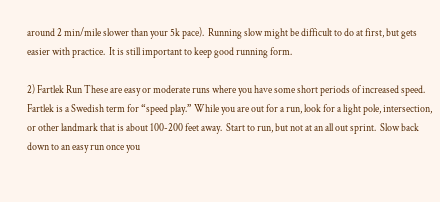around 2 min/mile slower than your 5k pace).  Running slow might be difficult to do at first, but gets easier with practice.  It is still important to keep good running form.

2) Fartlek Run These are easy or moderate runs where you have some short periods of increased speed.  Fartlek is a Swedish term for “speed play.” While you are out for a run, look for a light pole, intersection, or other landmark that is about 100-200 feet away.  Start to run, but not at an all out sprint.  Slow back down to an easy run once you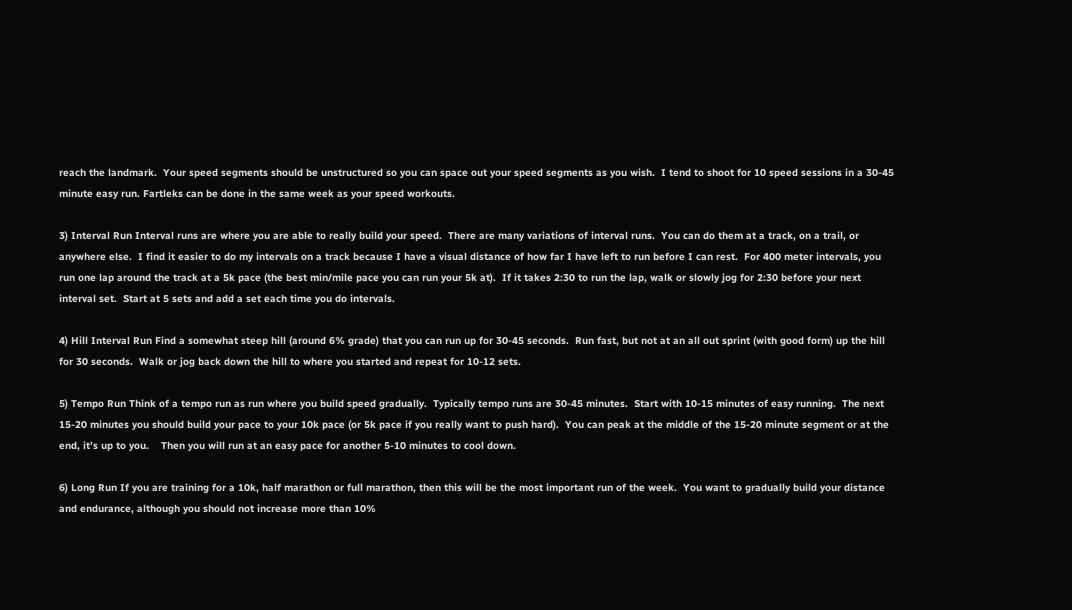reach the landmark.  Your speed segments should be unstructured so you can space out your speed segments as you wish.  I tend to shoot for 10 speed sessions in a 30-45 minute easy run. Fartleks can be done in the same week as your speed workouts.

3) Interval Run Interval runs are where you are able to really build your speed.  There are many variations of interval runs.  You can do them at a track, on a trail, or anywhere else.  I find it easier to do my intervals on a track because I have a visual distance of how far I have left to run before I can rest.  For 400 meter intervals, you run one lap around the track at a 5k pace (the best min/mile pace you can run your 5k at).  If it takes 2:30 to run the lap, walk or slowly jog for 2:30 before your next interval set.  Start at 5 sets and add a set each time you do intervals.

4) Hill Interval Run Find a somewhat steep hill (around 6% grade) that you can run up for 30-45 seconds.  Run fast, but not at an all out sprint (with good form) up the hill for 30 seconds.  Walk or jog back down the hill to where you started and repeat for 10-12 sets.

5) Tempo Run Think of a tempo run as run where you build speed gradually.  Typically tempo runs are 30-45 minutes.  Start with 10-15 minutes of easy running.  The next 15-20 minutes you should build your pace to your 10k pace (or 5k pace if you really want to push hard).  You can peak at the middle of the 15-20 minute segment or at the end, it’s up to you.    Then you will run at an easy pace for another 5-10 minutes to cool down.

6) Long Run If you are training for a 10k, half marathon or full marathon, then this will be the most important run of the week.  You want to gradually build your distance and endurance, although you should not increase more than 10%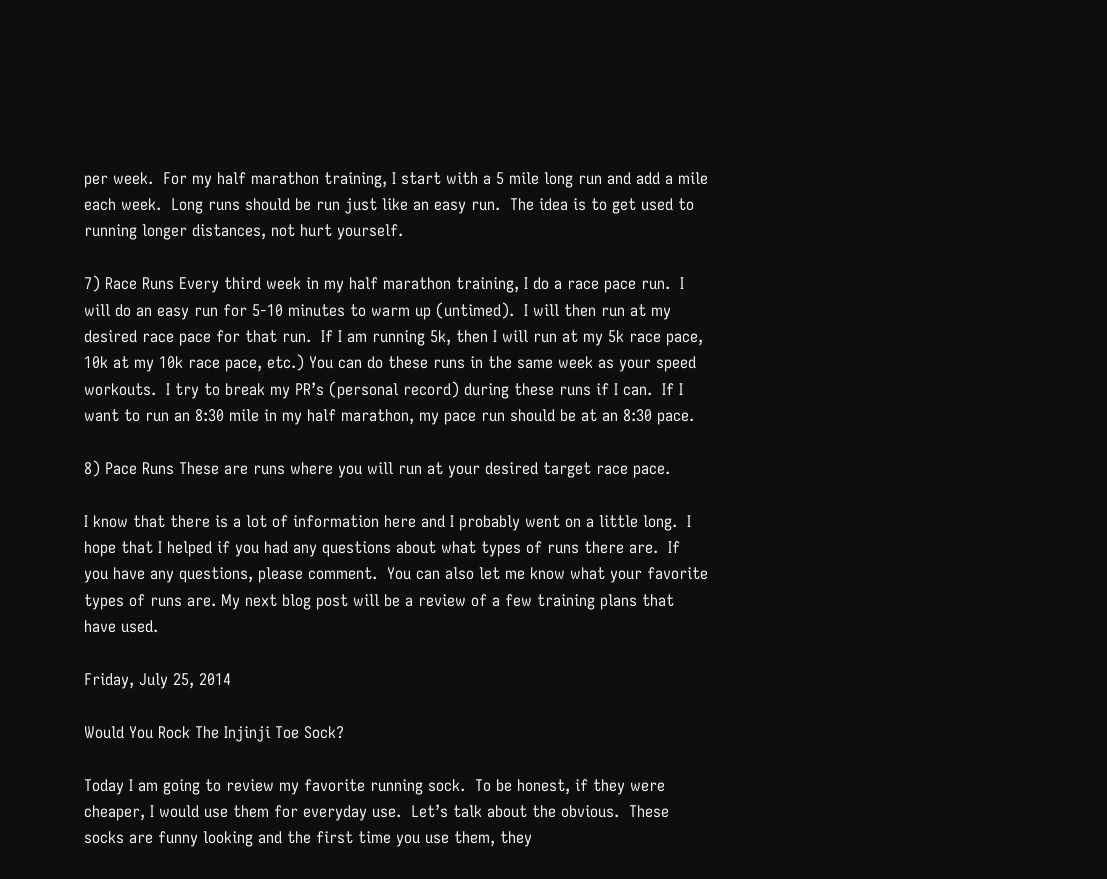per week.  For my half marathon training, I start with a 5 mile long run and add a mile each week.  Long runs should be run just like an easy run.  The idea is to get used to running longer distances, not hurt yourself.

7) Race Runs Every third week in my half marathon training, I do a race pace run.  I will do an easy run for 5-10 minutes to warm up (untimed).  I will then run at my desired race pace for that run.  If I am running 5k, then I will run at my 5k race pace, 10k at my 10k race pace, etc.) You can do these runs in the same week as your speed workouts.  I try to break my PR’s (personal record) during these runs if I can.  If I want to run an 8:30 mile in my half marathon, my pace run should be at an 8:30 pace.

8) Pace Runs These are runs where you will run at your desired target race pace.

I know that there is a lot of information here and I probably went on a little long.  I hope that I helped if you had any questions about what types of runs there are.  If you have any questions, please comment.  You can also let me know what your favorite types of runs are. My next blog post will be a review of a few training plans that have used.

Friday, July 25, 2014

Would You Rock The Injinji Toe Sock?

Today I am going to review my favorite running sock.  To be honest, if they were cheaper, I would use them for everyday use.  Let’s talk about the obvious.  These socks are funny looking and the first time you use them, they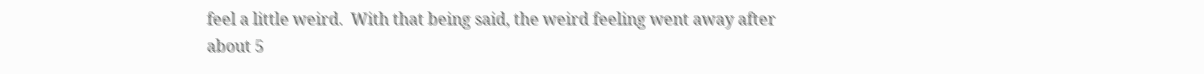feel a little weird.  With that being said, the weird feeling went away after about 5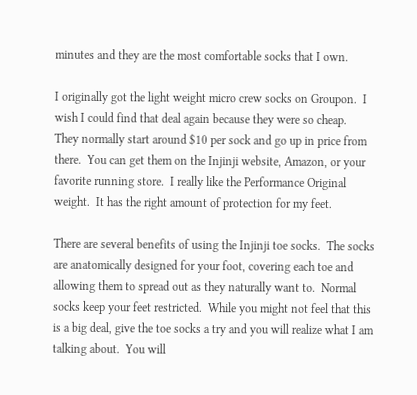minutes and they are the most comfortable socks that I own.

I originally got the light weight micro crew socks on Groupon.  I wish I could find that deal again because they were so cheap.  They normally start around $10 per sock and go up in price from there.  You can get them on the Injinji website, Amazon, or your favorite running store.  I really like the Performance Original weight.  It has the right amount of protection for my feet.

There are several benefits of using the Injinji toe socks.  The socks are anatomically designed for your foot, covering each toe and allowing them to spread out as they naturally want to.  Normal socks keep your feet restricted.  While you might not feel that this is a big deal, give the toe socks a try and you will realize what I am talking about.  You will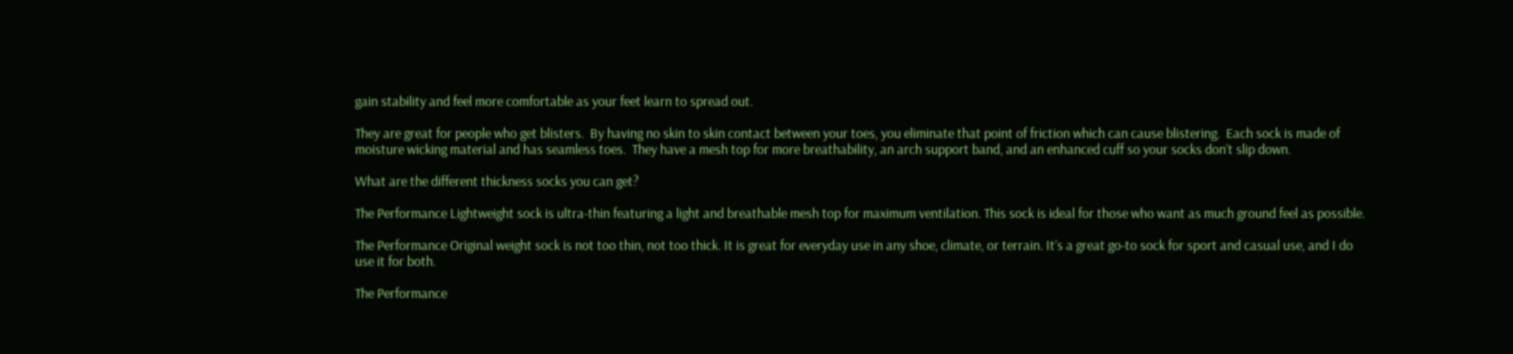gain stability and feel more comfortable as your feet learn to spread out.

They are great for people who get blisters.  By having no skin to skin contact between your toes, you eliminate that point of friction which can cause blistering.  Each sock is made of moisture wicking material and has seamless toes.  They have a mesh top for more breathability, an arch support band, and an enhanced cuff so your socks don’t slip down.

What are the different thickness socks you can get?

The Performance Lightweight sock is ultra-thin featuring a light and breathable mesh top for maximum ventilation. This sock is ideal for those who want as much ground feel as possible.

The Performance Original weight sock is not too thin, not too thick. It is great for everyday use in any shoe, climate, or terrain. It’s a great go-to sock for sport and casual use, and I do use it for both.

The Performance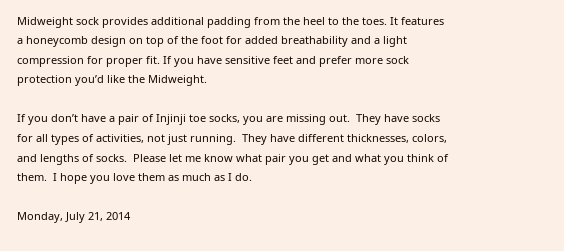Midweight sock provides additional padding from the heel to the toes. It features a honeycomb design on top of the foot for added breathability and a light compression for proper fit. If you have sensitive feet and prefer more sock protection you’d like the Midweight.

If you don’t have a pair of Injinji toe socks, you are missing out.  They have socks for all types of activities, not just running.  They have different thicknesses, colors, and lengths of socks.  Please let me know what pair you get and what you think of them.  I hope you love them as much as I do.

Monday, July 21, 2014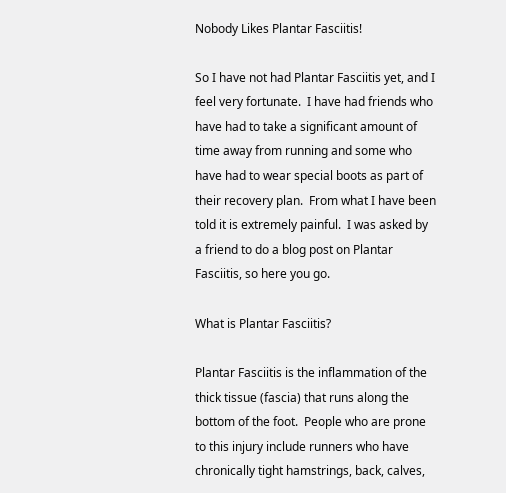Nobody Likes Plantar Fasciitis!

So I have not had Plantar Fasciitis yet, and I feel very fortunate.  I have had friends who have had to take a significant amount of time away from running and some who have had to wear special boots as part of their recovery plan.  From what I have been told it is extremely painful.  I was asked by a friend to do a blog post on Plantar Fasciitis, so here you go.

What is Plantar Fasciitis?

Plantar Fasciitis is the inflammation of the thick tissue (fascia) that runs along the bottom of the foot.  People who are prone to this injury include runners who have chronically tight hamstrings, back, calves,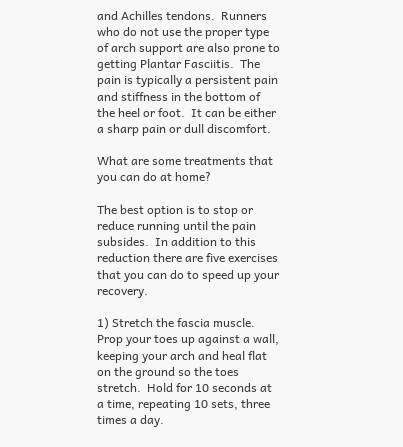and Achilles tendons.  Runners who do not use the proper type of arch support are also prone to getting Plantar Fasciitis.  The pain is typically a persistent pain and stiffness in the bottom of the heel or foot.  It can be either a sharp pain or dull discomfort.

What are some treatments that you can do at home?

The best option is to stop or reduce running until the pain subsides.  In addition to this reduction there are five exercises that you can do to speed up your recovery.

1) Stretch the fascia muscle.  Prop your toes up against a wall, keeping your arch and heal flat on the ground so the toes stretch.  Hold for 10 seconds at a time, repeating 10 sets, three times a day.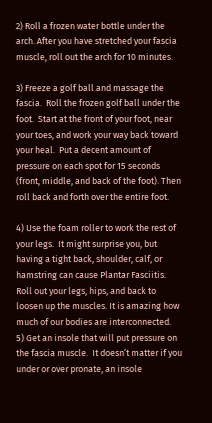2) Roll a frozen water bottle under the arch. After you have stretched your fascia muscle, roll out the arch for 10 minutes.

3) Freeze a golf ball and massage the fascia.  Roll the frozen golf ball under the foot.  Start at the front of your foot, near your toes, and work your way back toward your heal.  Put a decent amount of pressure on each spot for 15 seconds (front, middle, and back of the foot). Then roll back and forth over the entire foot.

4) Use the foam roller to work the rest of your legs.  It might surprise you, but having a tight back, shoulder, calf, or hamstring can cause Plantar Fasciitis.  Roll out your legs, hips, and back to loosen up the muscles. It is amazing how much of our bodies are interconnected.
5) Get an insole that will put pressure on the fascia muscle.  It doesn’t matter if you under or over pronate, an insole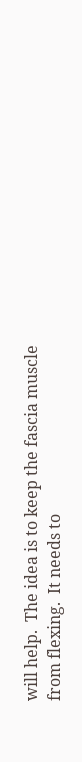will help.  The idea is to keep the fascia muscle from flexing.  It needs to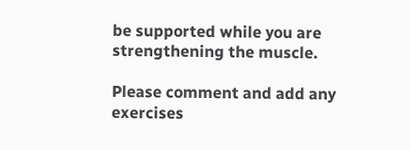be supported while you are strengthening the muscle.

Please comment and add any exercises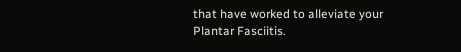that have worked to alleviate your
Plantar Fasciitis.